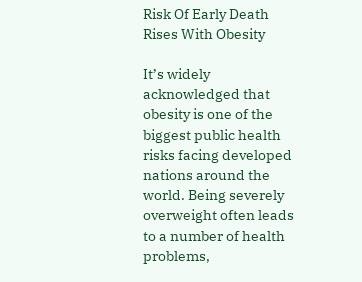Risk Of Early Death Rises With Obesity

It’s widely acknowledged that obesity is one of the biggest public health risks facing developed nations around the world. Being severely overweight often leads to a number of health problems,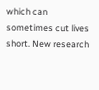which can sometimes cut lives short. New research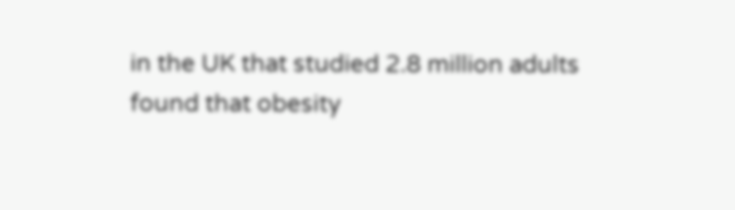in the UK that studied 2.8 million adults found that obesity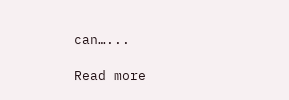can…...

Read more